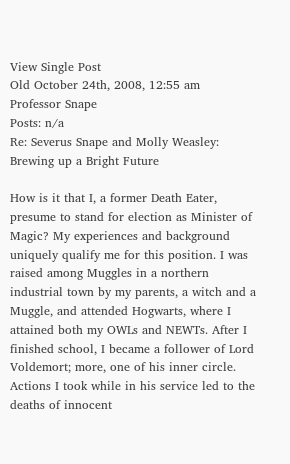View Single Post
Old October 24th, 2008, 12:55 am
Professor Snape
Posts: n/a
Re: Severus Snape and Molly Weasley: Brewing up a Bright Future

How is it that I, a former Death Eater, presume to stand for election as Minister of Magic? My experiences and background uniquely qualify me for this position. I was raised among Muggles in a northern industrial town by my parents, a witch and a Muggle, and attended Hogwarts, where I attained both my OWLs and NEWTs. After I finished school, I became a follower of Lord Voldemort; more, one of his inner circle. Actions I took while in his service led to the deaths of innocent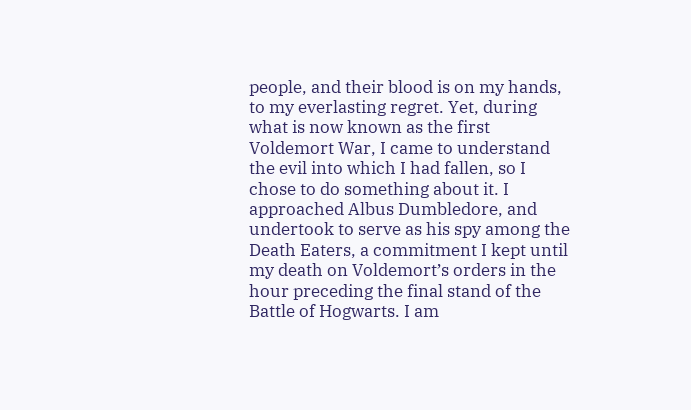people, and their blood is on my hands, to my everlasting regret. Yet, during what is now known as the first Voldemort War, I came to understand the evil into which I had fallen, so I chose to do something about it. I approached Albus Dumbledore, and undertook to serve as his spy among the Death Eaters, a commitment I kept until my death on Voldemort’s orders in the hour preceding the final stand of the Battle of Hogwarts. I am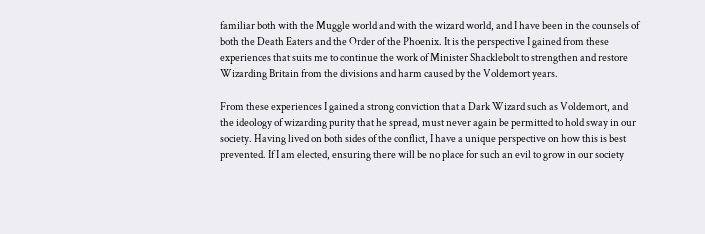familiar both with the Muggle world and with the wizard world, and I have been in the counsels of both the Death Eaters and the Order of the Phoenix. It is the perspective I gained from these experiences that suits me to continue the work of Minister Shacklebolt to strengthen and restore Wizarding Britain from the divisions and harm caused by the Voldemort years.

From these experiences I gained a strong conviction that a Dark Wizard such as Voldemort, and the ideology of wizarding purity that he spread, must never again be permitted to hold sway in our society. Having lived on both sides of the conflict, I have a unique perspective on how this is best prevented. If I am elected, ensuring there will be no place for such an evil to grow in our society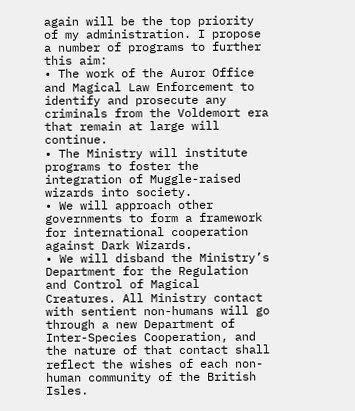again will be the top priority of my administration. I propose a number of programs to further this aim:
• The work of the Auror Office and Magical Law Enforcement to identify and prosecute any criminals from the Voldemort era that remain at large will continue.
• The Ministry will institute programs to foster the integration of Muggle-raised wizards into society.
• We will approach other governments to form a framework for international cooperation against Dark Wizards.
• We will disband the Ministry’s Department for the Regulation and Control of Magical Creatures. All Ministry contact with sentient non-humans will go through a new Department of Inter-Species Cooperation, and the nature of that contact shall reflect the wishes of each non-human community of the British Isles.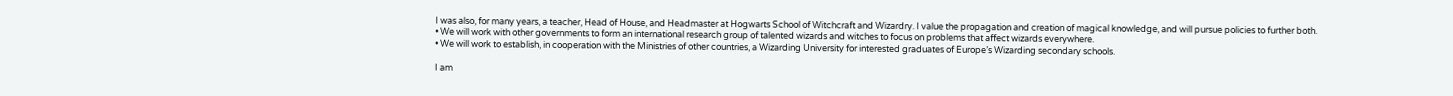I was also, for many years, a teacher, Head of House, and Headmaster at Hogwarts School of Witchcraft and Wizardry. I value the propagation and creation of magical knowledge, and will pursue policies to further both.
• We will work with other governments to form an international research group of talented wizards and witches to focus on problems that affect wizards everywhere.
• We will work to establish, in cooperation with the Ministries of other countries, a Wizarding University for interested graduates of Europe’s Wizarding secondary schools.

I am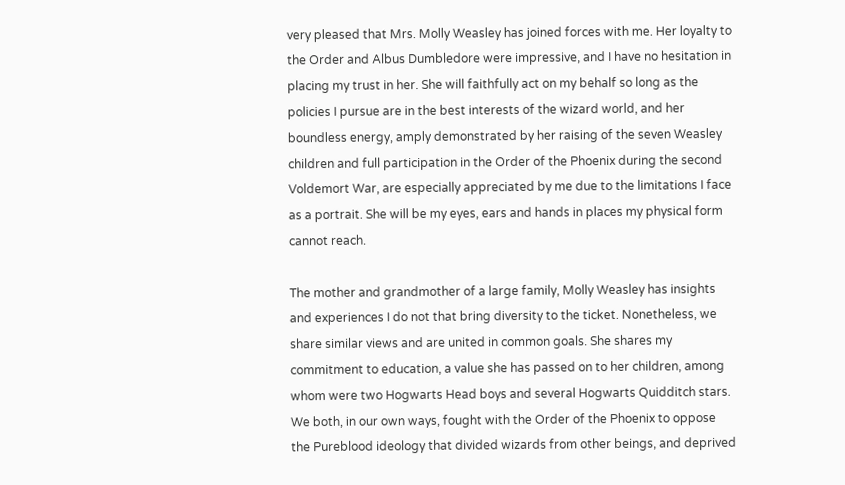very pleased that Mrs. Molly Weasley has joined forces with me. Her loyalty to the Order and Albus Dumbledore were impressive, and I have no hesitation in placing my trust in her. She will faithfully act on my behalf so long as the policies I pursue are in the best interests of the wizard world, and her boundless energy, amply demonstrated by her raising of the seven Weasley children and full participation in the Order of the Phoenix during the second Voldemort War, are especially appreciated by me due to the limitations I face as a portrait. She will be my eyes, ears and hands in places my physical form cannot reach.

The mother and grandmother of a large family, Molly Weasley has insights and experiences I do not that bring diversity to the ticket. Nonetheless, we share similar views and are united in common goals. She shares my commitment to education, a value she has passed on to her children, among whom were two Hogwarts Head boys and several Hogwarts Quidditch stars. We both, in our own ways, fought with the Order of the Phoenix to oppose the Pureblood ideology that divided wizards from other beings, and deprived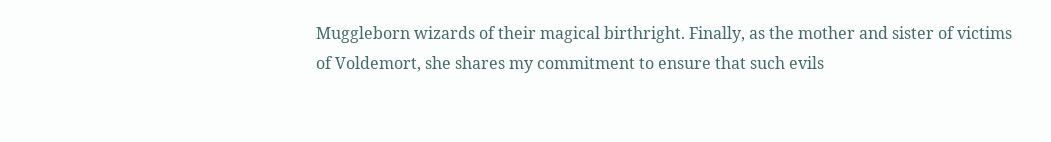Muggleborn wizards of their magical birthright. Finally, as the mother and sister of victims of Voldemort, she shares my commitment to ensure that such evils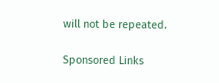will not be repeated.

Sponsored Links